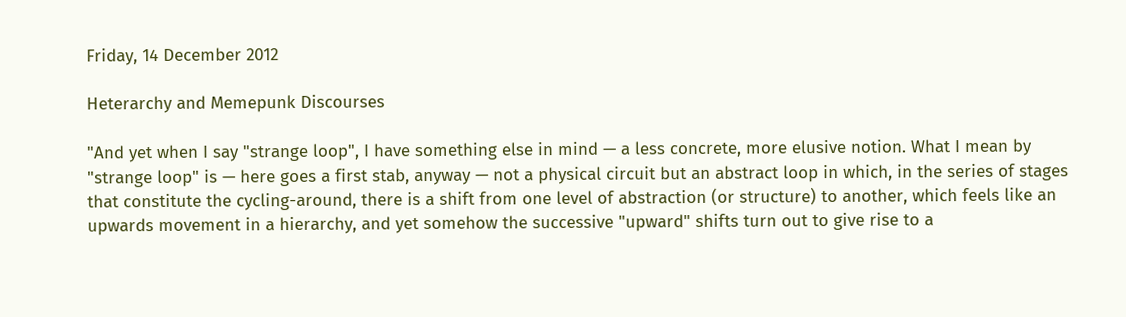Friday, 14 December 2012

Heterarchy and Memepunk Discourses

"And yet when I say "strange loop", I have something else in mind — a less concrete, more elusive notion. What I mean by "strange loop" is — here goes a first stab, anyway — not a physical circuit but an abstract loop in which, in the series of stages that constitute the cycling-around, there is a shift from one level of abstraction (or structure) to another, which feels like an upwards movement in a hierarchy, and yet somehow the successive "upward" shifts turn out to give rise to a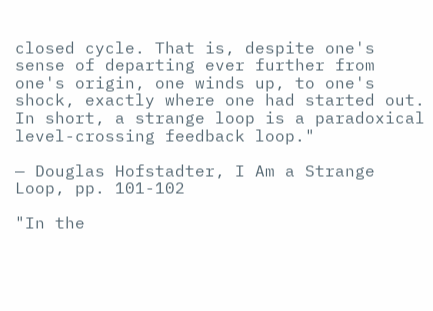closed cycle. That is, despite one's sense of departing ever further from one's origin, one winds up, to one's shock, exactly where one had started out. In short, a strange loop is a paradoxical level-crossing feedback loop."

— Douglas Hofstadter, I Am a Strange Loop, pp. 101-102

"In the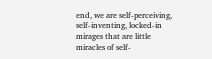end, we are self-perceiving, self-inventing, locked-in mirages that are little miracles of self-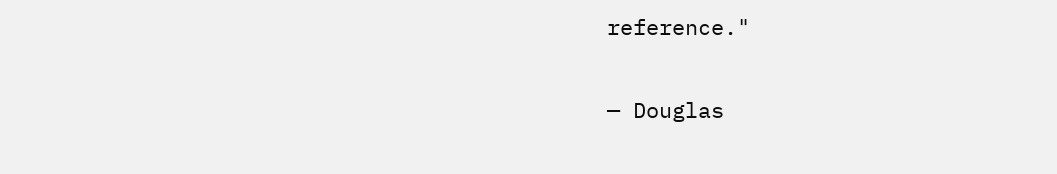reference."

— Douglas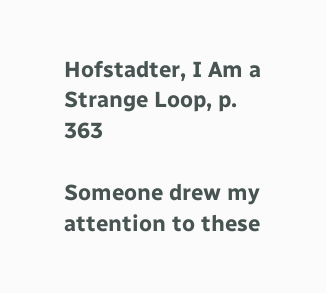Hofstadter, I Am a Strange Loop, p. 363

Someone drew my attention to these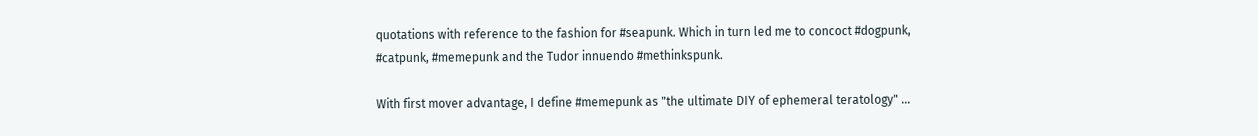quotations with reference to the fashion for #seapunk. Which in turn led me to concoct #dogpunk, #catpunk, #memepunk and the Tudor innuendo #methinkspunk.

With first mover advantage, I define #memepunk as "the ultimate DIY of ephemeral teratology" ...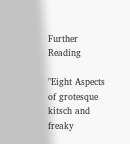Further Reading

"Eight Aspects of grotesque kitsch and freaky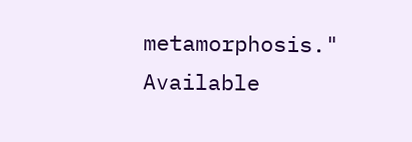metamorphosis."   Available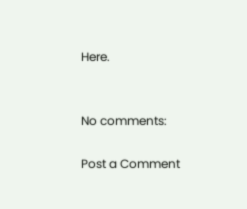Here.


No comments:

Post a Comment